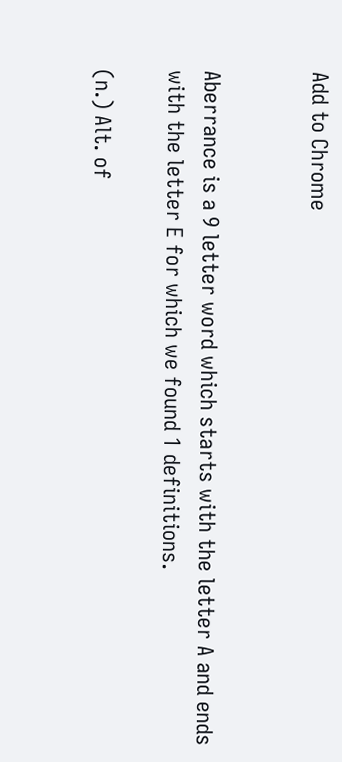Add to Chrome


Aberrance is a 9 letter word which starts with the letter A and ends with the letter E for which we found 1 definitions.

(n.) Alt. of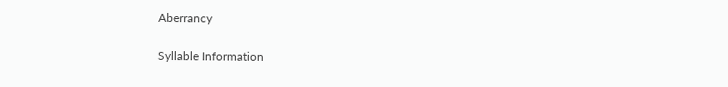Aberrancy

Syllable Information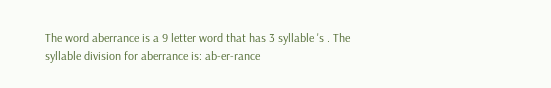The word aberrance is a 9 letter word that has 3 syllable 's . The syllable division for aberrance is: ab-er-rance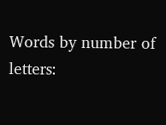Words by number of letters: